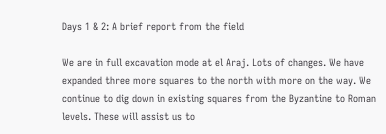Days 1 & 2: A brief report from the field

We are in full excavation mode at el Araj. Lots of changes. We have expanded three more squares to the north with more on the way. We continue to dig down in existing squares from the Byzantine to Roman levels. These will assist us to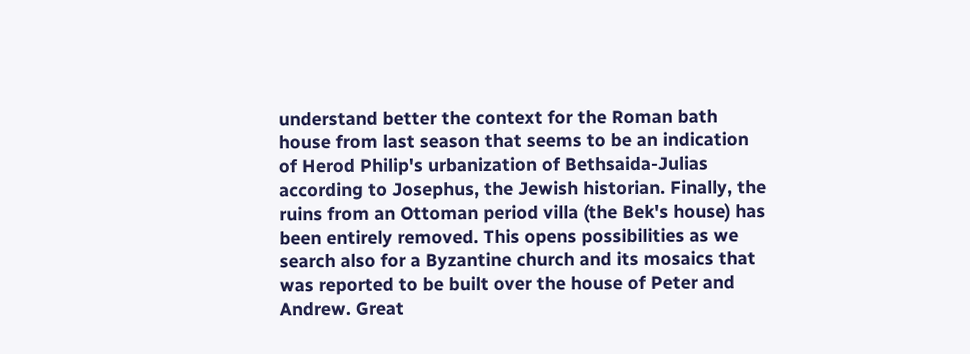understand better the context for the Roman bath house from last season that seems to be an indication of Herod Philip's urbanization of Bethsaida-Julias according to Josephus, the Jewish historian. Finally, the ruins from an Ottoman period villa (the Bek's house) has been entirely removed. This opens possibilities as we search also for a Byzantine church and its mosaics that was reported to be built over the house of Peter and Andrew. Great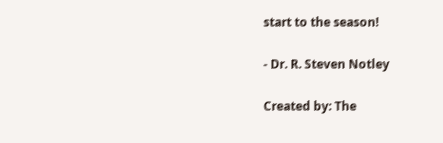start to the season!

- Dr. R. Steven Notley

Created by: The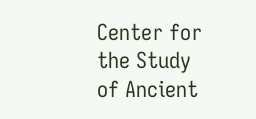Center for the Study of Ancient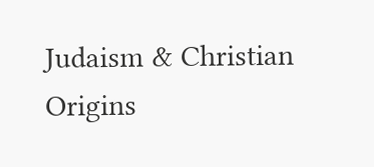Judaism & Christian Origins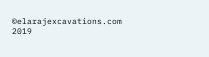©elarajexcavations.com 2019